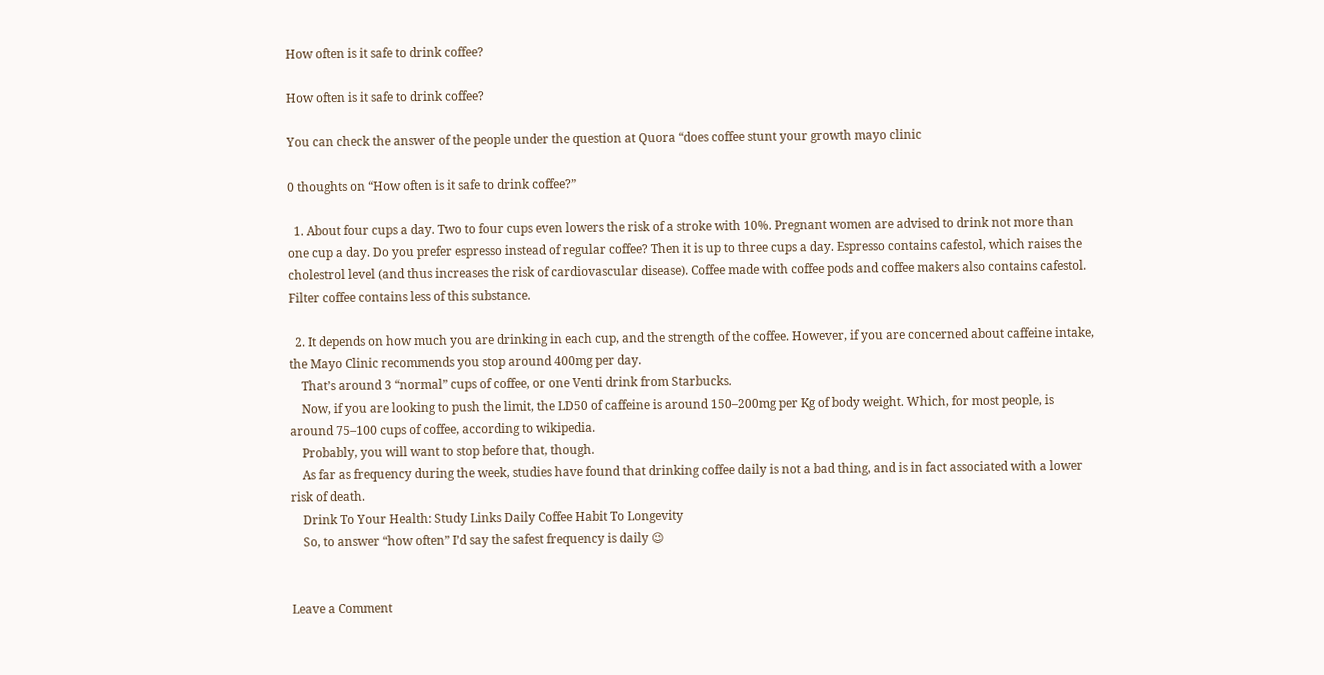How often is it safe to drink coffee?

How often is it safe to drink coffee?

You can check the answer of the people under the question at Quora “does coffee stunt your growth mayo clinic

0 thoughts on “How often is it safe to drink coffee?”

  1. About four cups a day. Two to four cups even lowers the risk of a stroke with 10%. Pregnant women are advised to drink not more than one cup a day. Do you prefer espresso instead of regular coffee? Then it is up to three cups a day. Espresso contains cafestol, which raises the cholestrol level (and thus increases the risk of cardiovascular disease). Coffee made with coffee pods and coffee makers also contains cafestol. Filter coffee contains less of this substance.

  2. It depends on how much you are drinking in each cup, and the strength of the coffee. However, if you are concerned about caffeine intake, the Mayo Clinic recommends you stop around 400mg per day.
    That’s around 3 “normal” cups of coffee, or one Venti drink from Starbucks.
    Now, if you are looking to push the limit, the LD50 of caffeine is around 150–200mg per Kg of body weight. Which, for most people, is around 75–100 cups of coffee, according to wikipedia.
    Probably, you will want to stop before that, though.
    As far as frequency during the week, studies have found that drinking coffee daily is not a bad thing, and is in fact associated with a lower risk of death.
    Drink To Your Health: Study Links Daily Coffee Habit To Longevity
    So, to answer “how often” I’d say the safest frequency is daily 😉


Leave a Comment